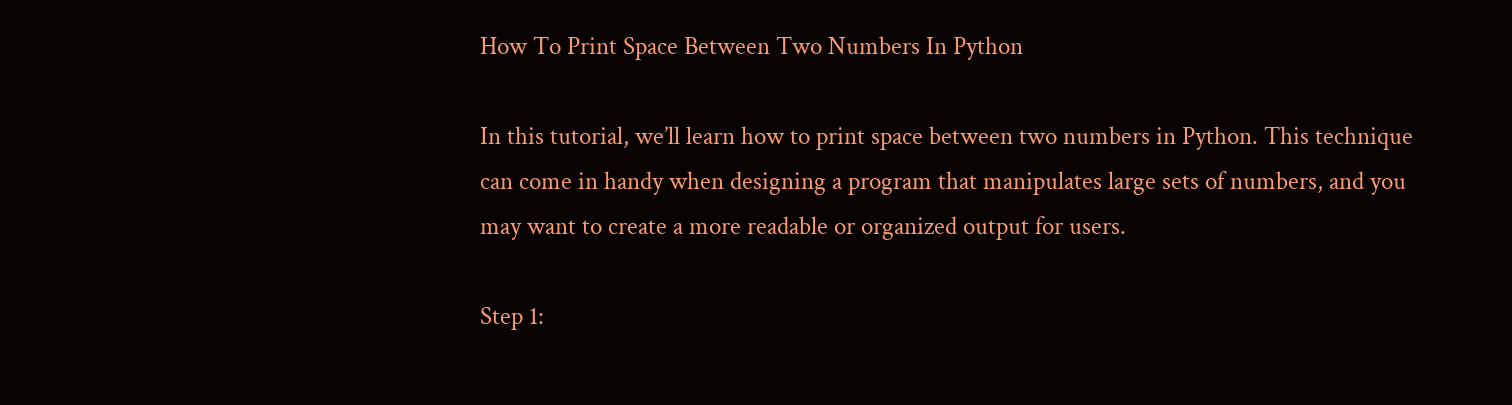How To Print Space Between Two Numbers In Python

In this tutorial, we’ll learn how to print space between two numbers in Python. This technique can come in handy when designing a program that manipulates large sets of numbers, and you may want to create a more readable or organized output for users.

Step 1: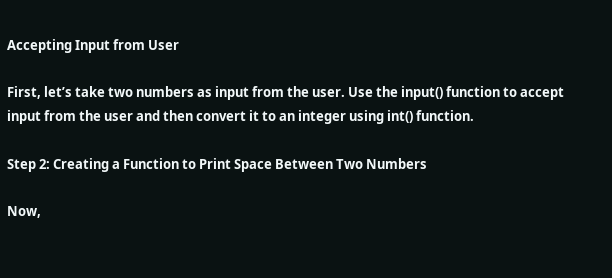Accepting Input from User

First, let’s take two numbers as input from the user. Use the input() function to accept input from the user and then convert it to an integer using int() function.

Step 2: Creating a Function to Print Space Between Two Numbers

Now,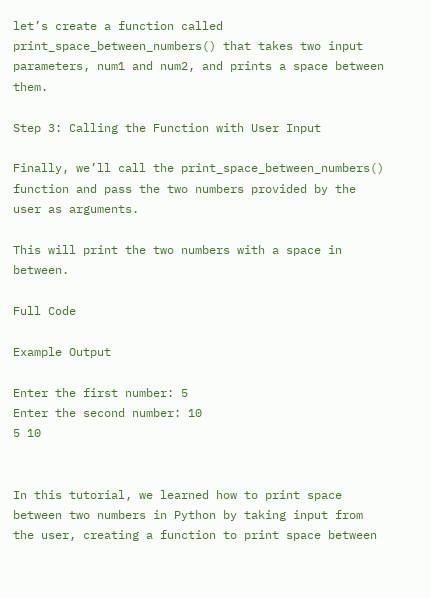let’s create a function called print_space_between_numbers() that takes two input parameters, num1 and num2, and prints a space between them.

Step 3: Calling the Function with User Input

Finally, we’ll call the print_space_between_numbers() function and pass the two numbers provided by the user as arguments.

This will print the two numbers with a space in between.

Full Code

Example Output

Enter the first number: 5
Enter the second number: 10
5 10


In this tutorial, we learned how to print space between two numbers in Python by taking input from the user, creating a function to print space between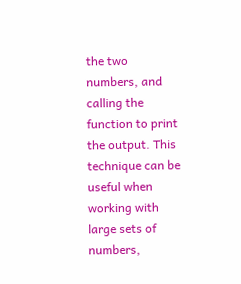the two numbers, and calling the function to print the output. This technique can be useful when working with large sets of numbers,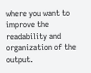where you want to improve the readability and organization of the output.